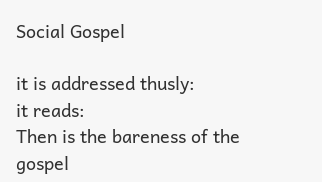Social Gospel

it is addressed thusly:
it reads:
Then is the bareness of the gospel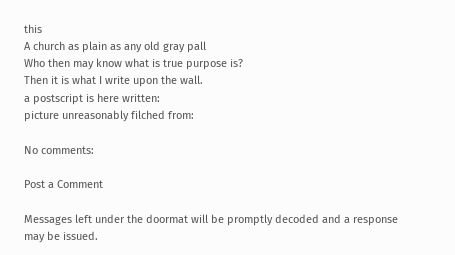this
A church as plain as any old gray pall
Who then may know what is true purpose is?
Then it is what I write upon the wall.
a postscript is here written:
picture unreasonably filched from:

No comments:

Post a Comment

Messages left under the doormat will be promptly decoded and a response may be issued.